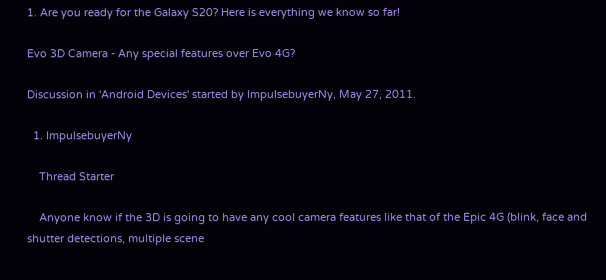1. Are you ready for the Galaxy S20? Here is everything we know so far!

Evo 3D Camera - Any special features over Evo 4G?

Discussion in 'Android Devices' started by ImpulsebuyerNy, May 27, 2011.

  1. ImpulsebuyerNy

    Thread Starter

    Anyone know if the 3D is going to have any cool camera features like that of the Epic 4G (blink, face and shutter detections, multiple scene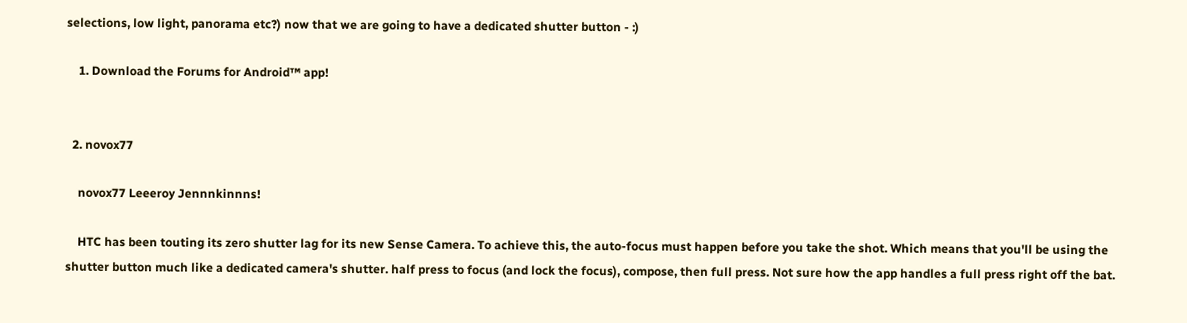selections, low light, panorama etc?) now that we are going to have a dedicated shutter button - :)

    1. Download the Forums for Android™ app!


  2. novox77

    novox77 Leeeroy Jennnkinnns!

    HTC has been touting its zero shutter lag for its new Sense Camera. To achieve this, the auto-focus must happen before you take the shot. Which means that you'll be using the shutter button much like a dedicated camera's shutter. half press to focus (and lock the focus), compose, then full press. Not sure how the app handles a full press right off the bat.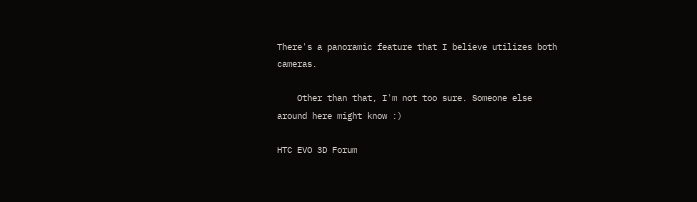There's a panoramic feature that I believe utilizes both cameras.

    Other than that, I'm not too sure. Someone else around here might know :)

HTC EVO 3D Forum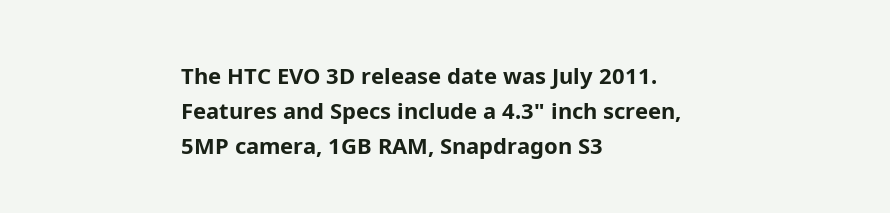The HTC EVO 3D release date was July 2011. Features and Specs include a 4.3" inch screen, 5MP camera, 1GB RAM, Snapdragon S3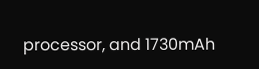processor, and 1730mAh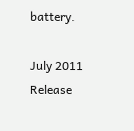battery.

July 2011
Release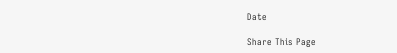Date

Share This Page